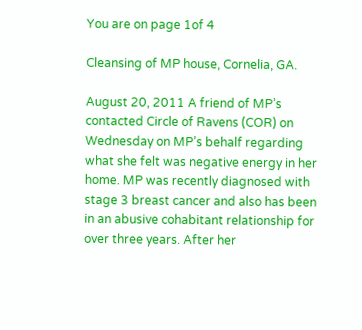You are on page 1of 4

Cleansing of MP house, Cornelia, GA.

August 20, 2011 A friend of MP’s contacted Circle of Ravens (COR) on Wednesday on MP’s behalf regarding what she felt was negative energy in her home. MP was recently diagnosed with stage 3 breast cancer and also has been in an abusive cohabitant relationship for over three years. After her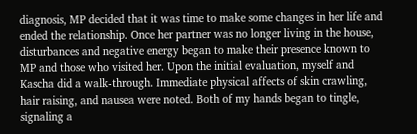diagnosis, MP decided that it was time to make some changes in her life and ended the relationship. Once her partner was no longer living in the house, disturbances and negative energy began to make their presence known to MP and those who visited her. Upon the initial evaluation, myself and Kascha did a walk-through. Immediate physical affects of skin crawling, hair raising, and nausea were noted. Both of my hands began to tingle, signaling a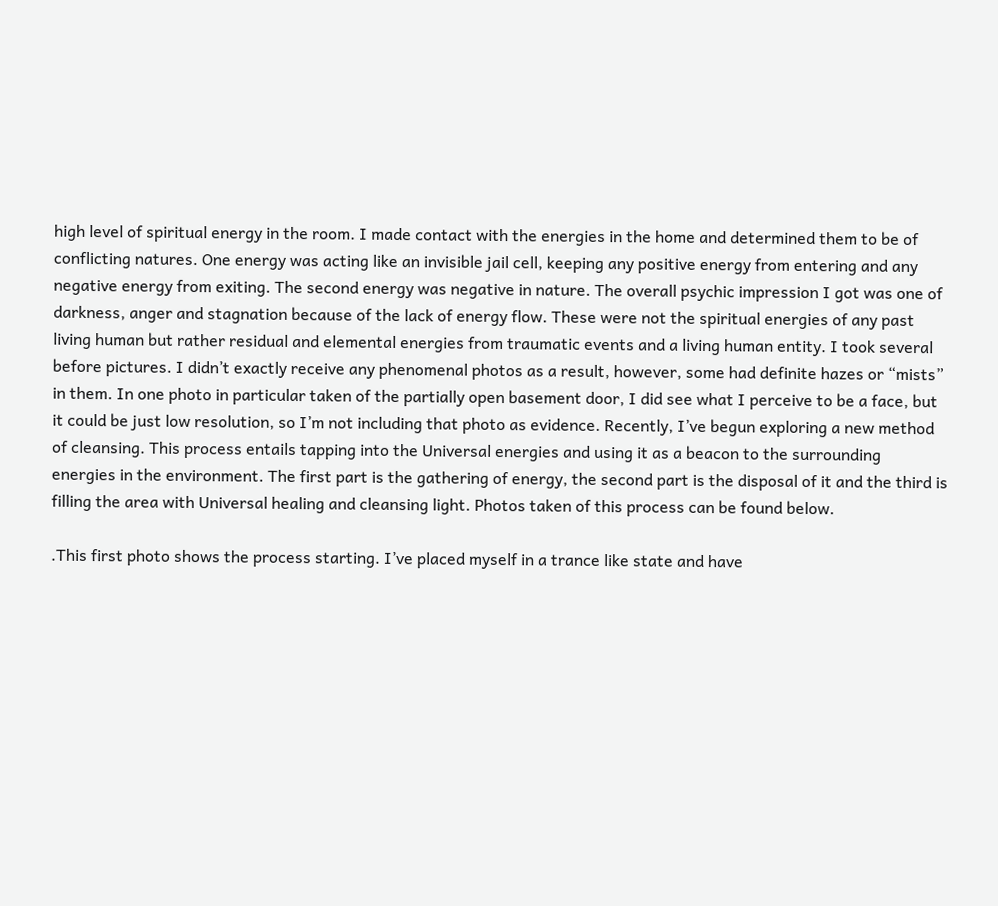high level of spiritual energy in the room. I made contact with the energies in the home and determined them to be of conflicting natures. One energy was acting like an invisible jail cell, keeping any positive energy from entering and any negative energy from exiting. The second energy was negative in nature. The overall psychic impression I got was one of darkness, anger and stagnation because of the lack of energy flow. These were not the spiritual energies of any past living human but rather residual and elemental energies from traumatic events and a living human entity. I took several before pictures. I didn’t exactly receive any phenomenal photos as a result, however, some had definite hazes or “mists” in them. In one photo in particular taken of the partially open basement door, I did see what I perceive to be a face, but it could be just low resolution, so I’m not including that photo as evidence. Recently, I’ve begun exploring a new method of cleansing. This process entails tapping into the Universal energies and using it as a beacon to the surrounding energies in the environment. The first part is the gathering of energy, the second part is the disposal of it and the third is filling the area with Universal healing and cleansing light. Photos taken of this process can be found below.

.This first photo shows the process starting. I’ve placed myself in a trance like state and have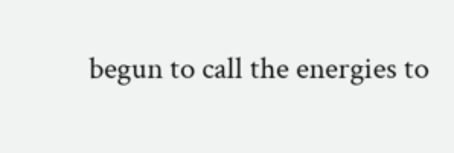begun to call the energies to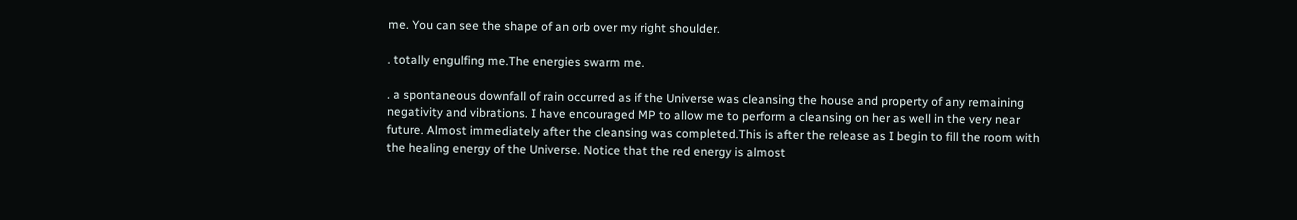me. You can see the shape of an orb over my right shoulder.

. totally engulfing me.The energies swarm me.

. a spontaneous downfall of rain occurred as if the Universe was cleansing the house and property of any remaining negativity and vibrations. I have encouraged MP to allow me to perform a cleansing on her as well in the very near future. Almost immediately after the cleansing was completed.This is after the release as I begin to fill the room with the healing energy of the Universe. Notice that the red energy is almost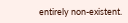entirely non-existent.